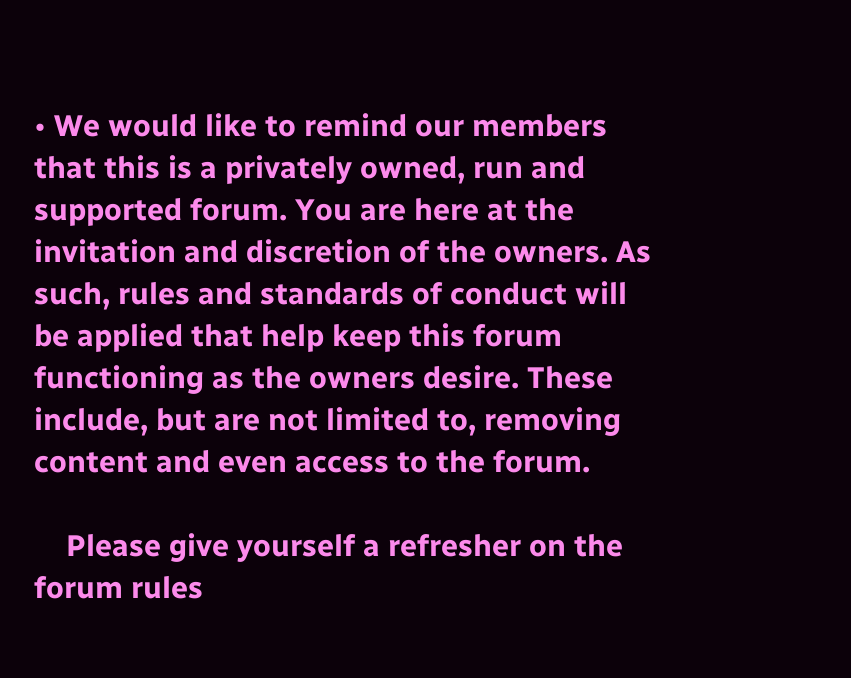• We would like to remind our members that this is a privately owned, run and supported forum. You are here at the invitation and discretion of the owners. As such, rules and standards of conduct will be applied that help keep this forum functioning as the owners desire. These include, but are not limited to, removing content and even access to the forum.

    Please give yourself a refresher on the forum rules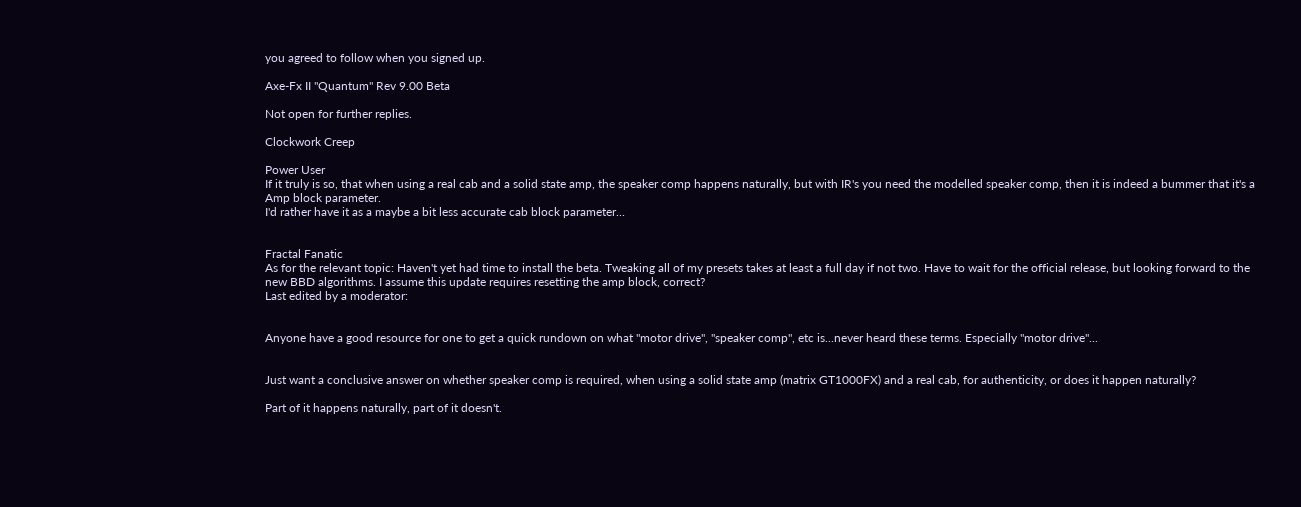you agreed to follow when you signed up.

Axe-Fx II "Quantum" Rev 9.00 Beta

Not open for further replies.

Clockwork Creep

Power User
If it truly is so, that when using a real cab and a solid state amp, the speaker comp happens naturally, but with IR's you need the modelled speaker comp, then it is indeed a bummer that it's a Amp block parameter.
I'd rather have it as a maybe a bit less accurate cab block parameter...


Fractal Fanatic
As for the relevant topic: Haven't yet had time to install the beta. Tweaking all of my presets takes at least a full day if not two. Have to wait for the official release, but looking forward to the new BBD algorithms. I assume this update requires resetting the amp block, correct?
Last edited by a moderator:


Anyone have a good resource for one to get a quick rundown on what "motor drive", "speaker comp", etc is...never heard these terms. Especially "motor drive"...


Just want a conclusive answer on whether speaker comp is required, when using a solid state amp (matrix GT1000FX) and a real cab, for authenticity, or does it happen naturally?

Part of it happens naturally, part of it doesn't.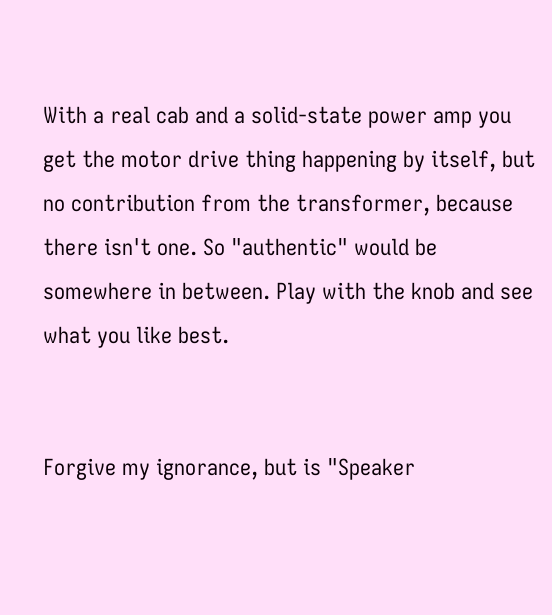With a real cab and a solid-state power amp you get the motor drive thing happening by itself, but no contribution from the transformer, because there isn't one. So "authentic" would be somewhere in between. Play with the knob and see what you like best.


Forgive my ignorance, but is "Speaker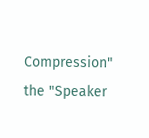Compression" the "Speaker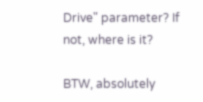Drive" parameter? If not, where is it?

BTW, absolutely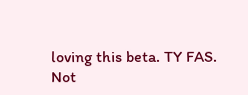loving this beta. TY FAS.
Not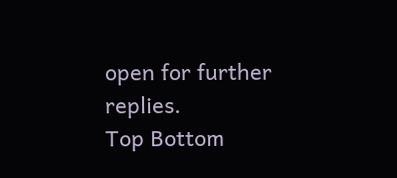open for further replies.
Top Bottom